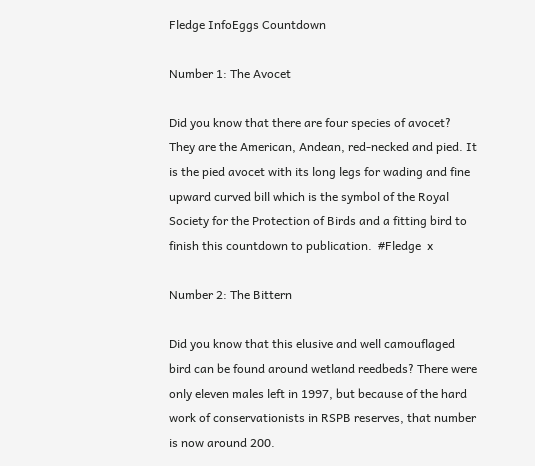Fledge InfoEggs Countdown

Number 1: The Avocet

Did you know that there are four species of avocet? They are the American, Andean, red-necked and pied. It is the pied avocet with its long legs for wading and fine upward curved bill which is the symbol of the Royal Society for the Protection of Birds and a fitting bird to finish this countdown to publication.  #Fledge  x

Number 2: The Bittern

Did you know that this elusive and well camouflaged bird can be found around wetland reedbeds? There were only eleven males left in 1997, but because of the hard work of conservationists in RSPB reserves, that number is now around 200.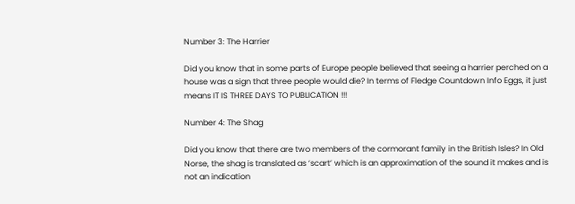Number 3: The Harrier

Did you know that in some parts of Europe people believed that seeing a harrier perched on a house was a sign that three people would die? In terms of Fledge Countdown Info Eggs, it just means IT IS THREE DAYS TO PUBLICATION !!!

Number 4: The Shag

Did you know that there are two members of the cormorant family in the British Isles? In Old Norse, the shag is translated as ‘scart’ which is an approximation of the sound it makes and is not an indication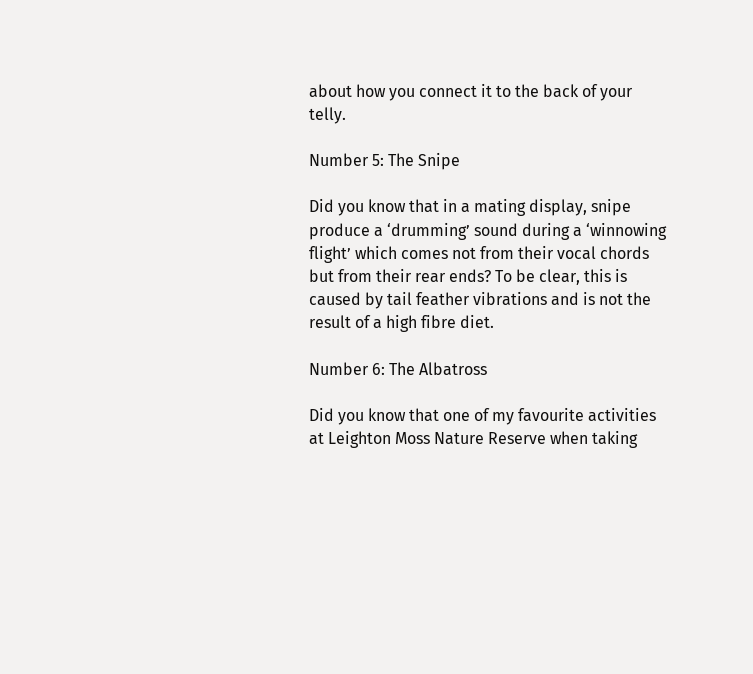about how you connect it to the back of your telly.

Number 5: The Snipe

Did you know that in a mating display, snipe produce a ‘drumming’ sound during a ‘winnowing flight’ which comes not from their vocal chords but from their rear ends? To be clear, this is caused by tail feather vibrations and is not the result of a high fibre diet.

Number 6: The Albatross

Did you know that one of my favourite activities at Leighton Moss Nature Reserve when taking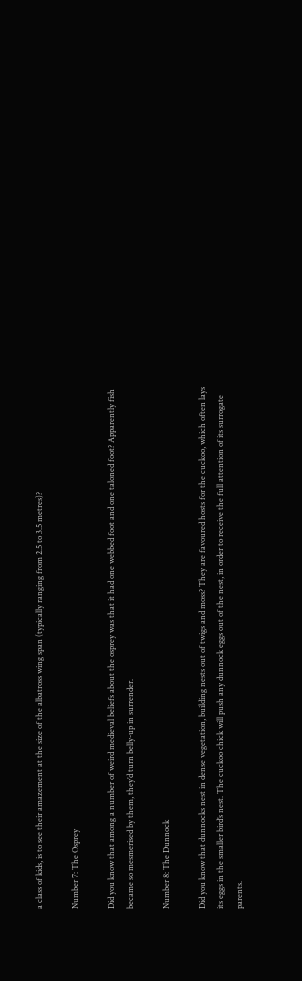a class of kids, is to see their amazement at the size of the albatross wing span (typically ranging from 2.5 to 3.5 metres)?

Number 7: The Osprey

Did you know that among a number of weird medieval beliefs about the osprey was that it had one webbed foot and one taloned foot? Apparently fish became so mesmerised by them, they’d turn belly-up in surrender.

Number 8: The Dunnock

Did you know that dunnocks nest in dense vegetation, building nests out of twigs and moss? They are favoured hosts for the cuckoo, which often lays its eggs in the smaller bird’s nest. The cuckoo chick will push any dunnock eggs out of the nest, in order to receive the full attention of its surrogate parents.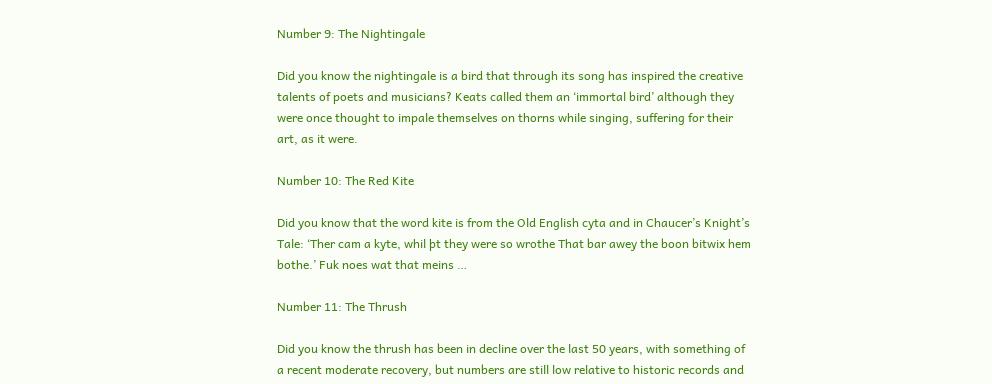Number 9: The Nightingale

Did you know the nightingale is a bird that through its song has inspired the creative talents of poets and musicians? Keats called them an ‘immortal bird’ although they were once thought to impale themselves on thorns while singing, suffering for their art, as it were.

Number 10: The Red Kite

Did you know that the word kite is from the Old English cyta and in Chaucer’s Knight’s Tale: ‘Ther cam a kyte, whil þt they were so wrothe That bar awey the boon bitwix hem bothe.’ Fuk noes wat that meins …

Number 11: The Thrush

Did you know the thrush has been in decline over the last 50 years, with something of a recent moderate recovery, but numbers are still low relative to historic records and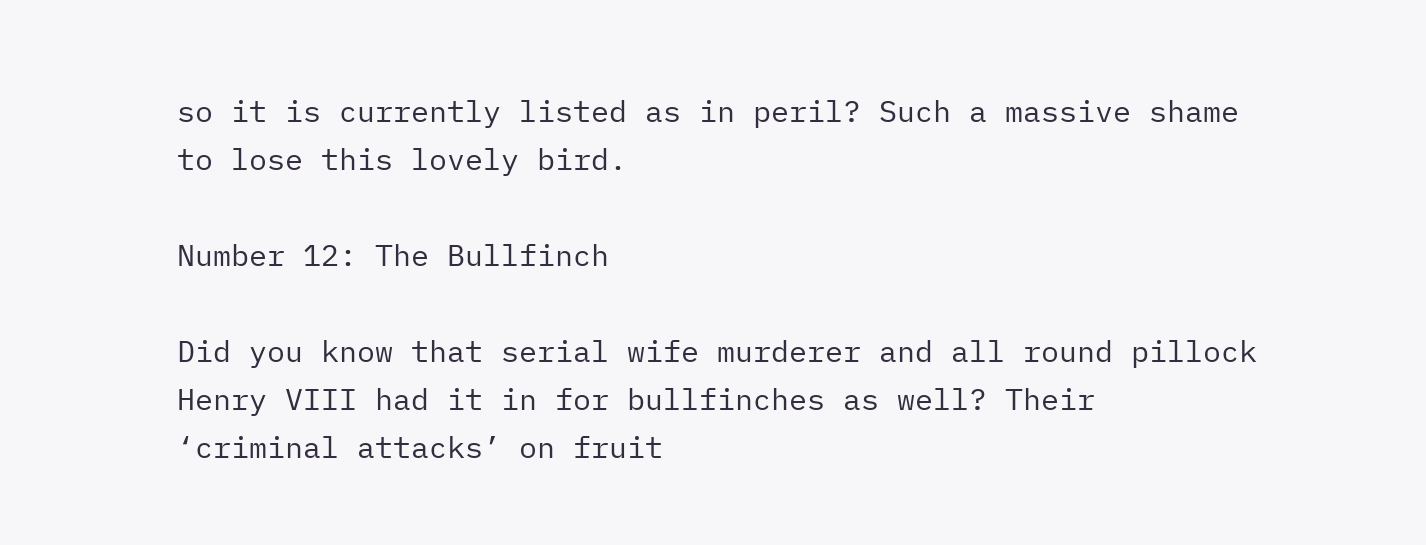so it is currently listed as in peril? Such a massive shame to lose this lovely bird.

Number 12: The Bullfinch

Did you know that serial wife murderer and all round pillock Henry VIII had it in for bullfinches as well? Their ‘criminal attacks’ on fruit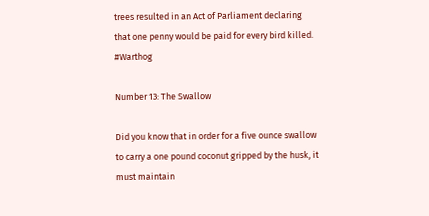trees resulted in an Act of Parliament declaring that one penny would be paid for every bird killed. #Warthog

Number 13: The Swallow

Did you know that in order for a five ounce swallow to carry a one pound coconut gripped by the husk, it must maintain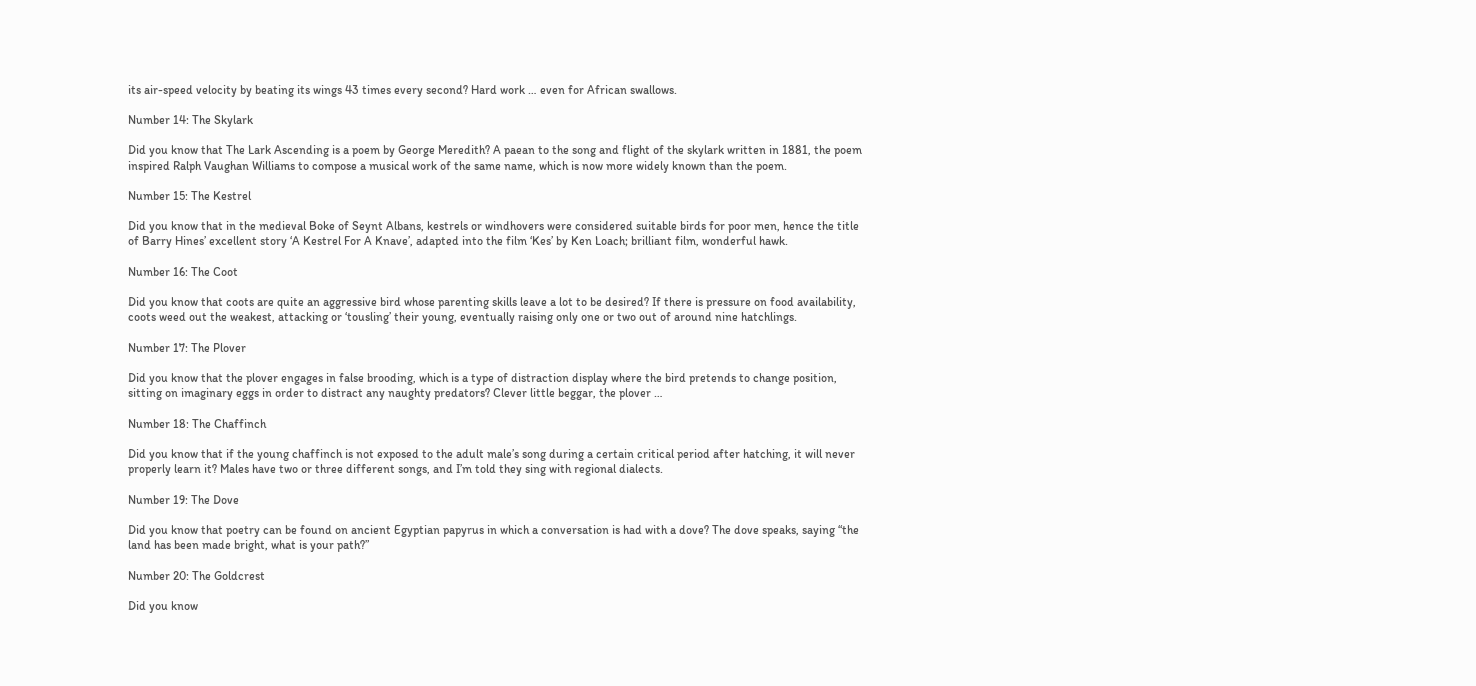its air-speed velocity by beating its wings 43 times every second? Hard work … even for African swallows.

Number 14: The Skylark

Did you know that The Lark Ascending is a poem by George Meredith? A paean to the song and flight of the skylark written in 1881, the poem inspired Ralph Vaughan Williams to compose a musical work of the same name, which is now more widely known than the poem.

Number 15: The Kestrel

Did you know that in the medieval Boke of Seynt Albans, kestrels or windhovers were considered suitable birds for poor men, hence the title of Barry Hines’ excellent story ‘A Kestrel For A Knave’, adapted into the film ‘Kes’ by Ken Loach; brilliant film, wonderful hawk.

Number 16: The Coot

Did you know that coots are quite an aggressive bird whose parenting skills leave a lot to be desired? If there is pressure on food availability, coots weed out the weakest, attacking or ‘tousling’ their young, eventually raising only one or two out of around nine hatchlings.

Number 17: The Plover

Did you know that the plover engages in false brooding, which is a type of distraction display where the bird pretends to change position, sitting on imaginary eggs in order to distract any naughty predators? Clever little beggar, the plover …

Number 18: The Chaffinch

Did you know that if the young chaffinch is not exposed to the adult male’s song during a certain critical period after hatching, it will never properly learn it? Males have two or three different songs, and I’m told they sing with regional dialects.

Number 19: The Dove

Did you know that poetry can be found on ancient Egyptian papyrus in which a conversation is had with a dove? The dove speaks, saying “the land has been made bright, what is your path?”

Number 20: The Goldcrest

Did you know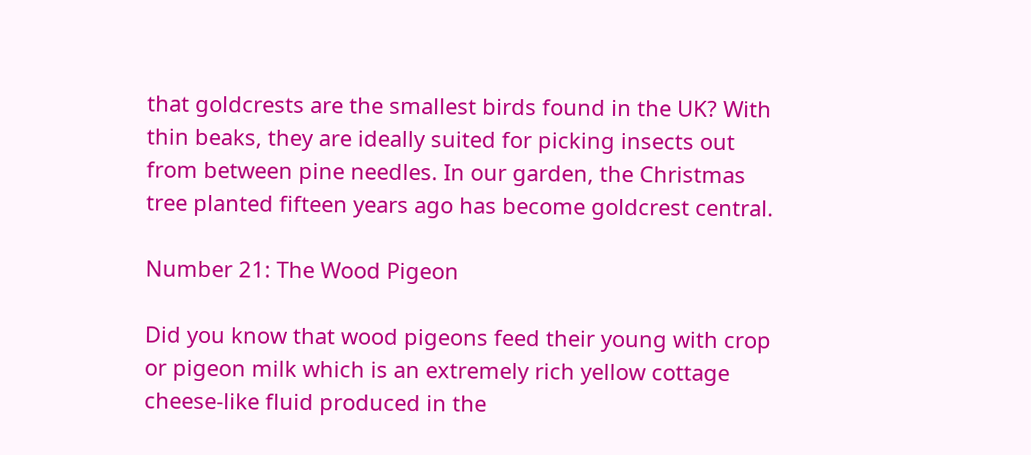that goldcrests are the smallest birds found in the UK? With thin beaks, they are ideally suited for picking insects out from between pine needles. In our garden, the Christmas tree planted fifteen years ago has become goldcrest central.

Number 21: The Wood Pigeon

Did you know that wood pigeons feed their young with crop or pigeon milk which is an extremely rich yellow cottage cheese-like fluid produced in the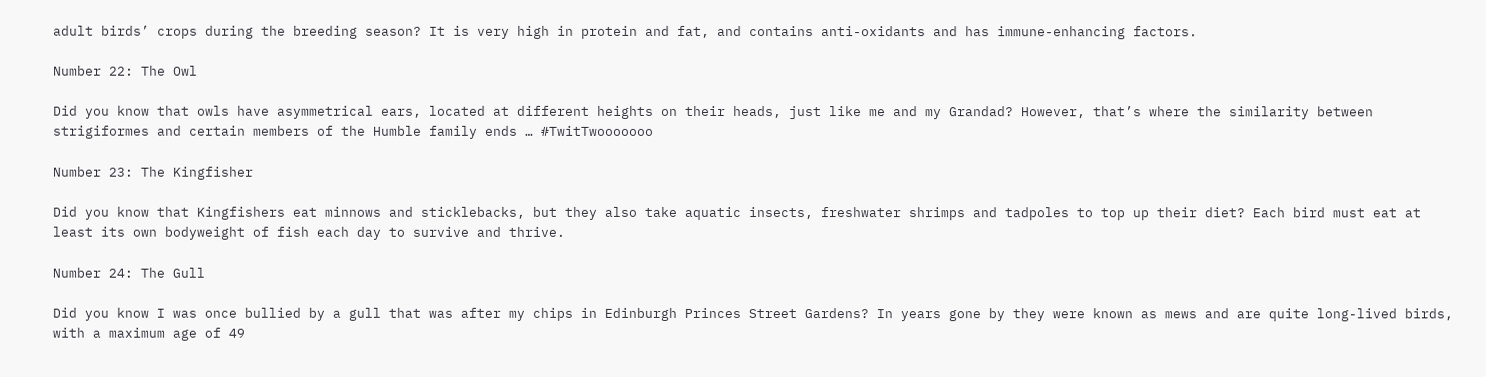adult birds’ crops during the breeding season? It is very high in protein and fat, and contains anti-oxidants and has immune-enhancing factors.

Number 22: The Owl

Did you know that owls have asymmetrical ears, located at different heights on their heads, just like me and my Grandad? However, that’s where the similarity between strigiformes and certain members of the Humble family ends … #TwitTwooooooo

Number 23: The Kingfisher

Did you know that Kingfishers eat minnows and sticklebacks, but they also take aquatic insects, freshwater shrimps and tadpoles to top up their diet? Each bird must eat at least its own bodyweight of fish each day to survive and thrive.

Number 24: The Gull

Did you know I was once bullied by a gull that was after my chips in Edinburgh Princes Street Gardens? In years gone by they were known as mews and are quite long-lived birds, with a maximum age of 49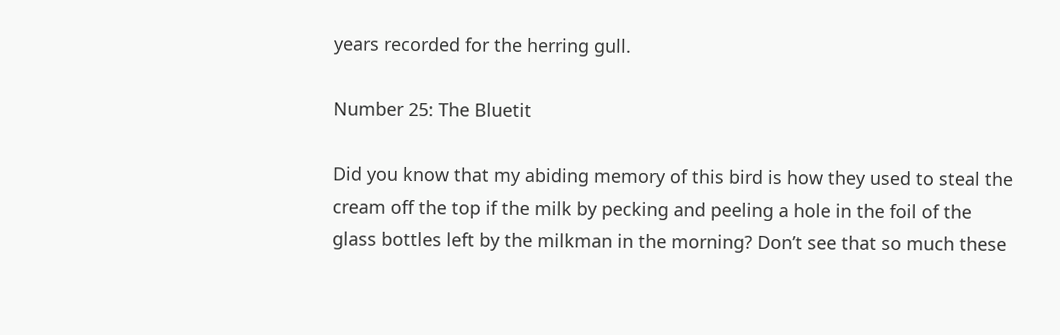years recorded for the herring gull.

Number 25: The Bluetit

Did you know that my abiding memory of this bird is how they used to steal the cream off the top if the milk by pecking and peeling a hole in the foil of the glass bottles left by the milkman in the morning? Don’t see that so much these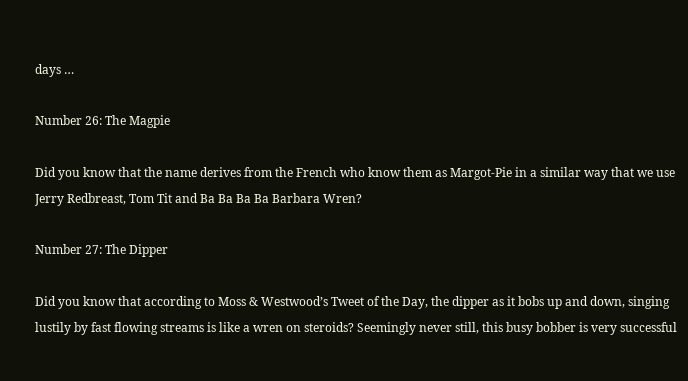days …

Number 26: The Magpie

Did you know that the name derives from the French who know them as Margot-Pie in a similar way that we use Jerry Redbreast, Tom Tit and Ba Ba Ba Ba Barbara Wren?

Number 27: The Dipper

Did you know that according to Moss & Westwood’s Tweet of the Day, the dipper as it bobs up and down, singing lustily by fast flowing streams is like a wren on steroids? Seemingly never still, this busy bobber is very successful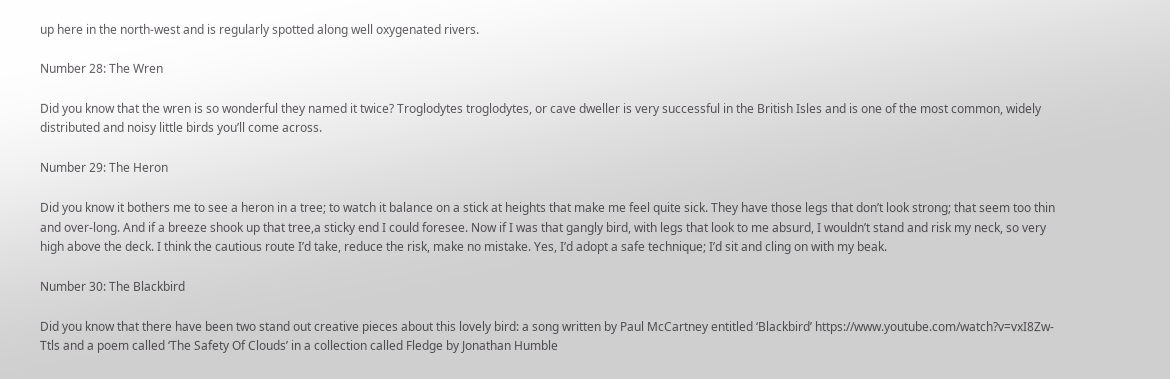up here in the north-west and is regularly spotted along well oxygenated rivers.

Number 28: The Wren

Did you know that the wren is so wonderful they named it twice? Troglodytes troglodytes, or cave dweller is very successful in the British Isles and is one of the most common, widely distributed and noisy little birds you’ll come across.

Number 29: The Heron

Did you know it bothers me to see a heron in a tree; to watch it balance on a stick at heights that make me feel quite sick. They have those legs that don’t look strong; that seem too thin and over-long. And if a breeze shook up that tree,a sticky end I could foresee. Now if I was that gangly bird, with legs that look to me absurd, I wouldn’t stand and risk my neck, so very high above the deck. I think the cautious route I’d take, reduce the risk, make no mistake. Yes, I’d adopt a safe technique; I’d sit and cling on with my beak.

Number 30: The Blackbird

Did you know that there have been two stand out creative pieces about this lovely bird: a song written by Paul McCartney entitled ‘Blackbird’ https://www.youtube.com/watch?v=vxI8Zw-Ttls and a poem called ‘The Safety Of Clouds’ in a collection called Fledge by Jonathan Humble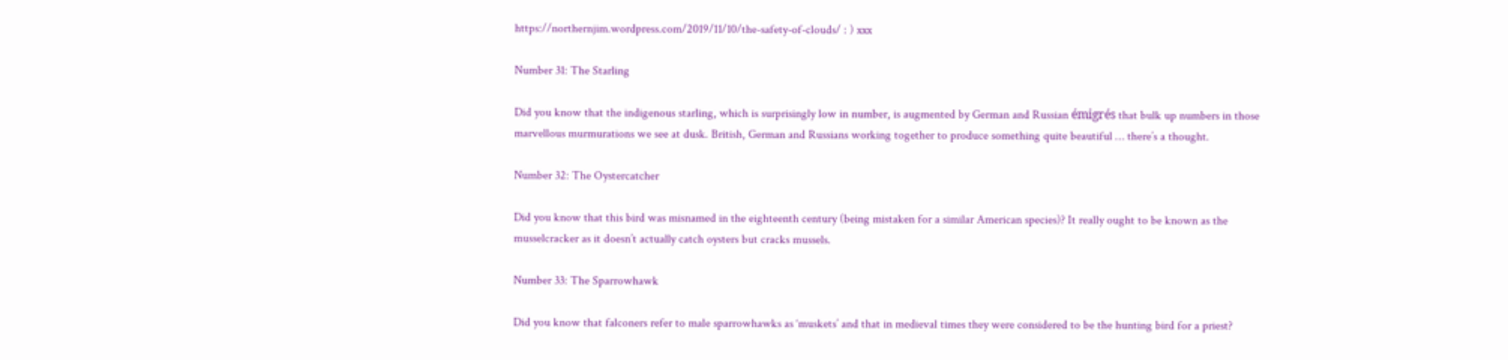https://northernjim.wordpress.com/2019/11/10/the-safety-of-clouds/ : ) xxx

Number 31: The Starling

Did you know that the indigenous starling, which is surprisingly low in number, is augmented by German and Russian émigrés that bulk up numbers in those marvellous murmurations we see at dusk. British, German and Russians working together to produce something quite beautiful … there’s a thought.

Number 32: The Oystercatcher

Did you know that this bird was misnamed in the eighteenth century (being mistaken for a similar American species)? It really ought to be known as the musselcracker as it doesn’t actually catch oysters but cracks mussels.

Number 33: The Sparrowhawk

Did you know that falconers refer to male sparrowhawks as ‘muskets’ and that in medieval times they were considered to be the hunting bird for a priest?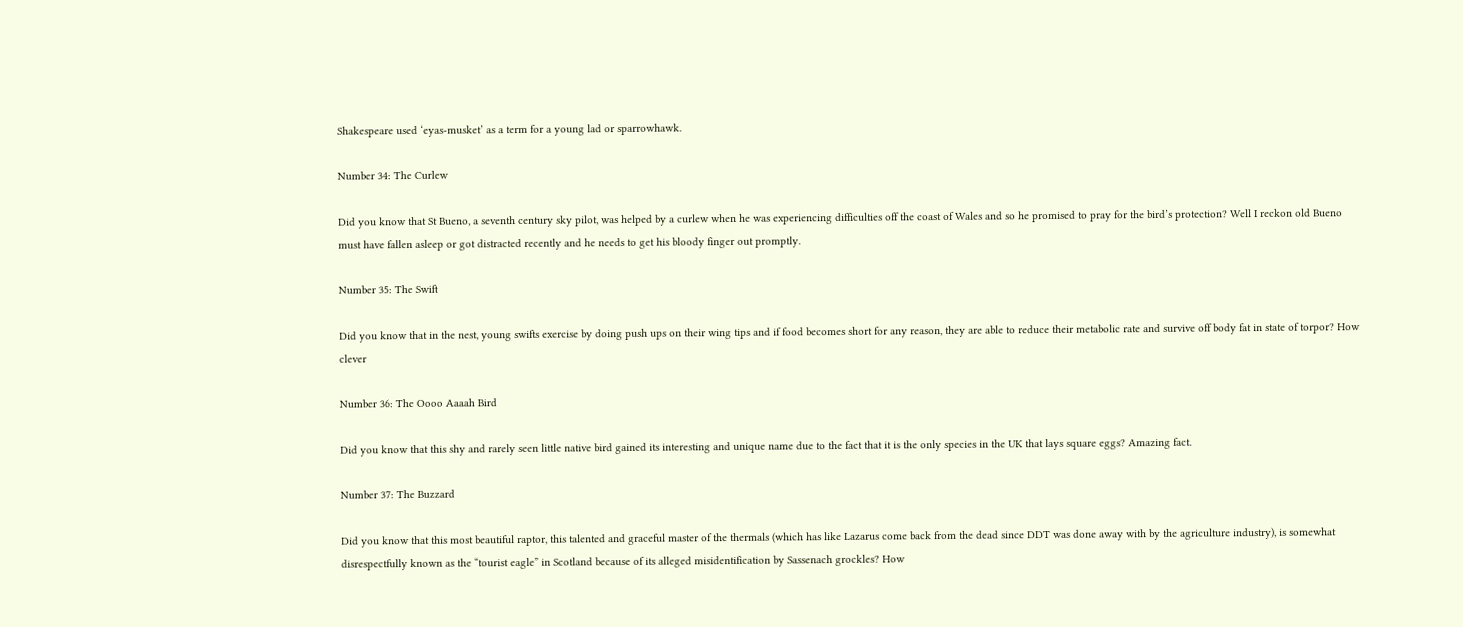Shakespeare used ‘eyas-musket’ as a term for a young lad or sparrowhawk.

Number 34: The Curlew

Did you know that St Bueno, a seventh century sky pilot, was helped by a curlew when he was experiencing difficulties off the coast of Wales and so he promised to pray for the bird’s protection? Well I reckon old Bueno must have fallen asleep or got distracted recently and he needs to get his bloody finger out promptly.

Number 35: The Swift

Did you know that in the nest, young swifts exercise by doing push ups on their wing tips and if food becomes short for any reason, they are able to reduce their metabolic rate and survive off body fat in state of torpor? How clever

Number 36: The Oooo Aaaah Bird

Did you know that this shy and rarely seen little native bird gained its interesting and unique name due to the fact that it is the only species in the UK that lays square eggs? Amazing fact.

Number 37: The Buzzard

Did you know that this most beautiful raptor, this talented and graceful master of the thermals (which has like Lazarus come back from the dead since DDT was done away with by the agriculture industry), is somewhat disrespectfully known as the “tourist eagle” in Scotland because of its alleged misidentification by Sassenach grockles? How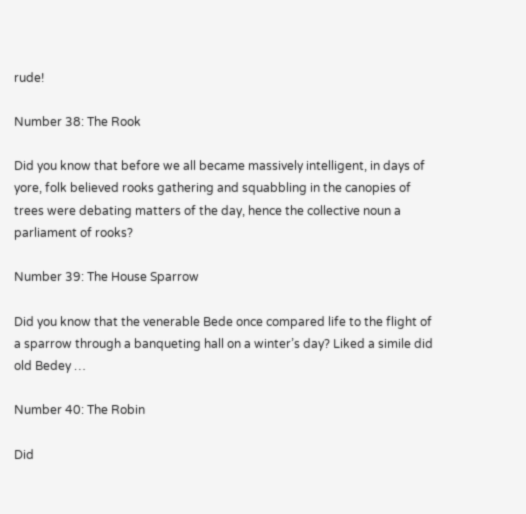rude!

Number 38: The Rook

Did you know that before we all became massively intelligent, in days of yore, folk believed rooks gathering and squabbling in the canopies of trees were debating matters of the day, hence the collective noun a parliament of rooks?

Number 39: The House Sparrow

Did you know that the venerable Bede once compared life to the flight of a sparrow through a banqueting hall on a winter’s day? Liked a simile did old Bedey …

Number 40: The Robin

Did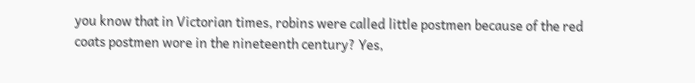you know that in Victorian times, robins were called little postmen because of the red coats postmen wore in the nineteenth century? Yes,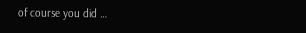of course you did …